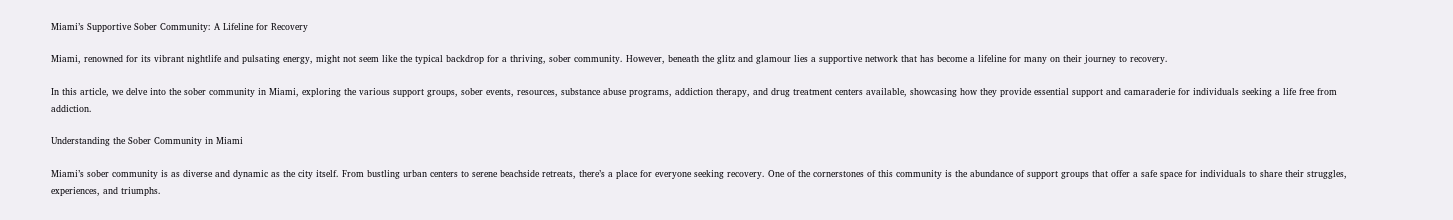Miami’s Supportive Sober Community: A Lifeline for Recovery

Miami, renowned for its vibrant nightlife and pulsating energy, might not seem like the typical backdrop for a thriving, sober community. However, beneath the glitz and glamour lies a supportive network that has become a lifeline for many on their journey to recovery.

In this article, we delve into the sober community in Miami, exploring the various support groups, sober events, resources, substance abuse programs, addiction therapy, and drug treatment centers available, showcasing how they provide essential support and camaraderie for individuals seeking a life free from addiction.

Understanding the Sober Community in Miami

Miami’s sober community is as diverse and dynamic as the city itself. From bustling urban centers to serene beachside retreats, there’s a place for everyone seeking recovery. One of the cornerstones of this community is the abundance of support groups that offer a safe space for individuals to share their struggles, experiences, and triumphs.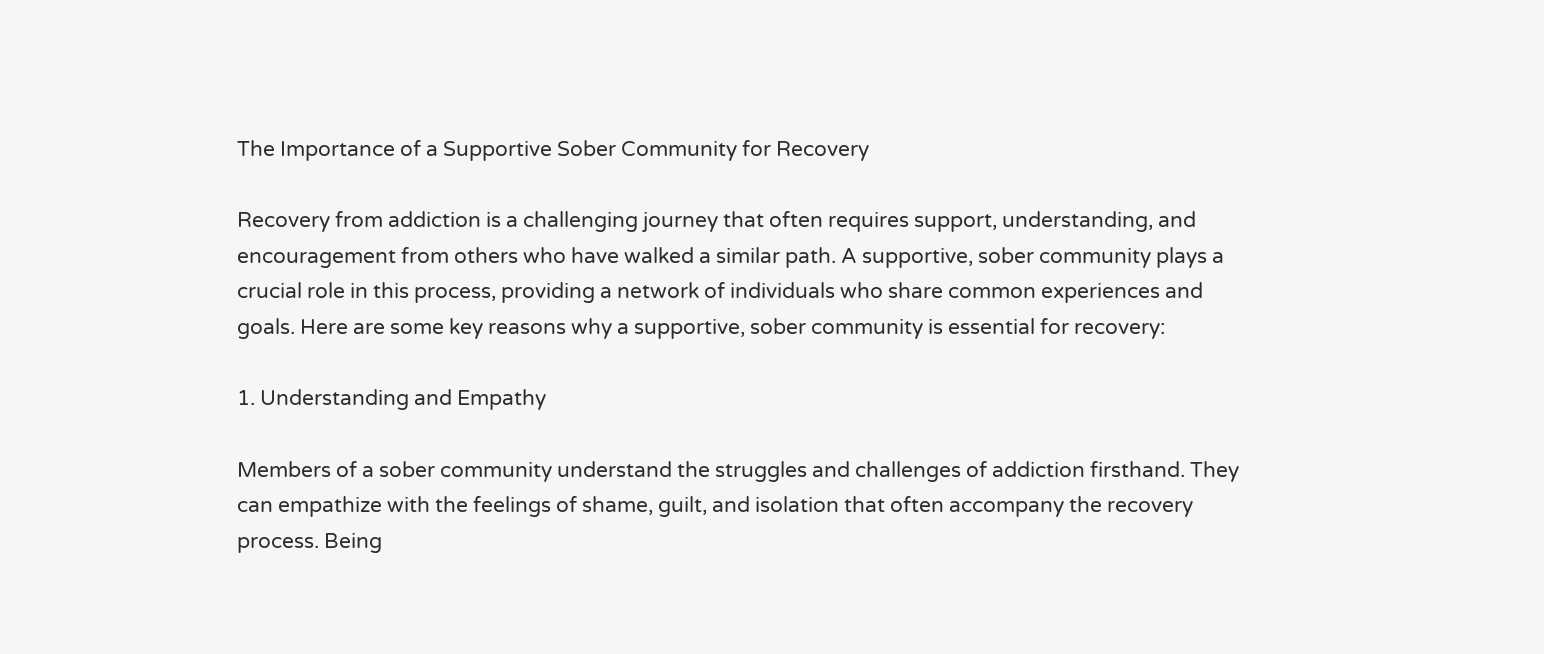The Importance of a Supportive Sober Community for Recovery

Recovery from addiction is a challenging journey that often requires support, understanding, and encouragement from others who have walked a similar path. A supportive, sober community plays a crucial role in this process, providing a network of individuals who share common experiences and goals. Here are some key reasons why a supportive, sober community is essential for recovery:

1. Understanding and Empathy

Members of a sober community understand the struggles and challenges of addiction firsthand. They can empathize with the feelings of shame, guilt, and isolation that often accompany the recovery process. Being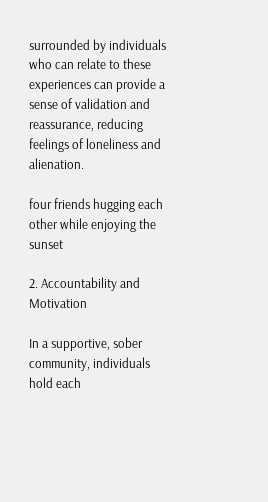surrounded by individuals who can relate to these experiences can provide a sense of validation and reassurance, reducing feelings of loneliness and alienation.

four friends hugging each other while enjoying the sunset

2. Accountability and Motivation

In a supportive, sober community, individuals hold each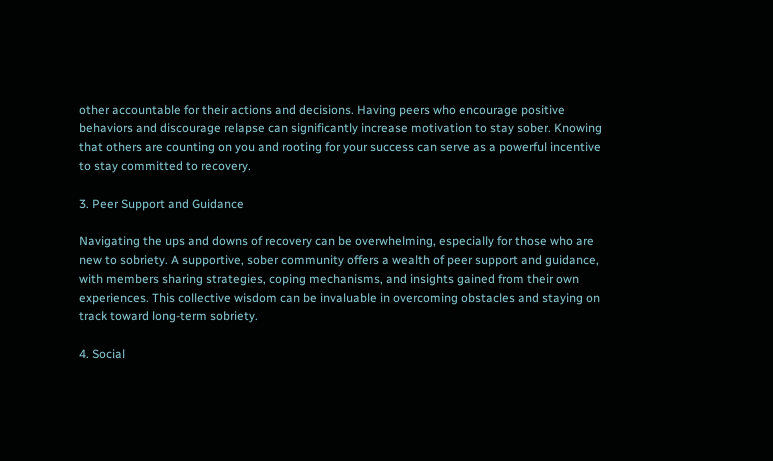other accountable for their actions and decisions. Having peers who encourage positive behaviors and discourage relapse can significantly increase motivation to stay sober. Knowing that others are counting on you and rooting for your success can serve as a powerful incentive to stay committed to recovery.

3. Peer Support and Guidance

Navigating the ups and downs of recovery can be overwhelming, especially for those who are new to sobriety. A supportive, sober community offers a wealth of peer support and guidance, with members sharing strategies, coping mechanisms, and insights gained from their own experiences. This collective wisdom can be invaluable in overcoming obstacles and staying on track toward long-term sobriety.

4. Social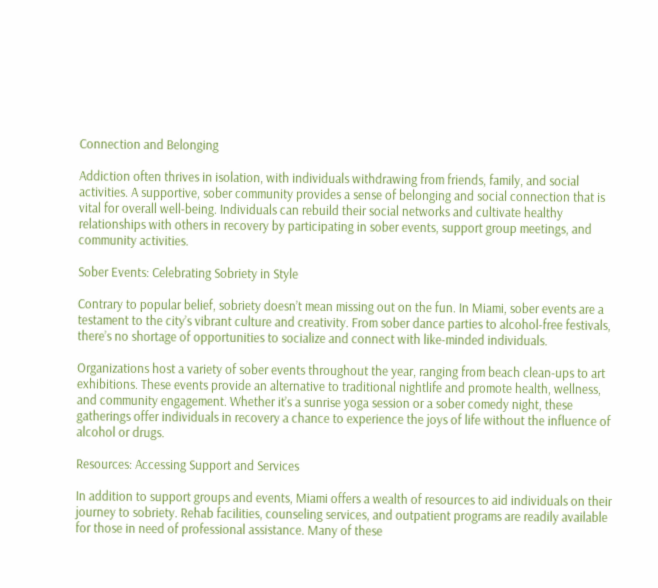Connection and Belonging

Addiction often thrives in isolation, with individuals withdrawing from friends, family, and social activities. A supportive, sober community provides a sense of belonging and social connection that is vital for overall well-being. Individuals can rebuild their social networks and cultivate healthy relationships with others in recovery by participating in sober events, support group meetings, and community activities.

Sober Events: Celebrating Sobriety in Style

Contrary to popular belief, sobriety doesn’t mean missing out on the fun. In Miami, sober events are a testament to the city’s vibrant culture and creativity. From sober dance parties to alcohol-free festivals, there’s no shortage of opportunities to socialize and connect with like-minded individuals.

Organizations host a variety of sober events throughout the year, ranging from beach clean-ups to art exhibitions. These events provide an alternative to traditional nightlife and promote health, wellness, and community engagement. Whether it’s a sunrise yoga session or a sober comedy night, these gatherings offer individuals in recovery a chance to experience the joys of life without the influence of alcohol or drugs.

Resources: Accessing Support and Services

In addition to support groups and events, Miami offers a wealth of resources to aid individuals on their journey to sobriety. Rehab facilities, counseling services, and outpatient programs are readily available for those in need of professional assistance. Many of these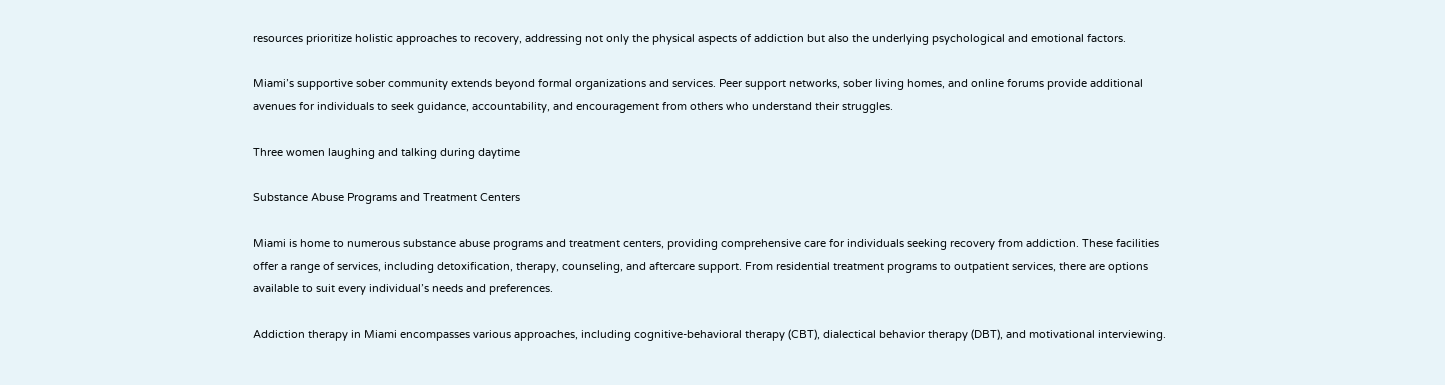resources prioritize holistic approaches to recovery, addressing not only the physical aspects of addiction but also the underlying psychological and emotional factors.

Miami’s supportive sober community extends beyond formal organizations and services. Peer support networks, sober living homes, and online forums provide additional avenues for individuals to seek guidance, accountability, and encouragement from others who understand their struggles.

Three women laughing and talking during daytime

Substance Abuse Programs and Treatment Centers

Miami is home to numerous substance abuse programs and treatment centers, providing comprehensive care for individuals seeking recovery from addiction. These facilities offer a range of services, including detoxification, therapy, counseling, and aftercare support. From residential treatment programs to outpatient services, there are options available to suit every individual’s needs and preferences.

Addiction therapy in Miami encompasses various approaches, including cognitive-behavioral therapy (CBT), dialectical behavior therapy (DBT), and motivational interviewing.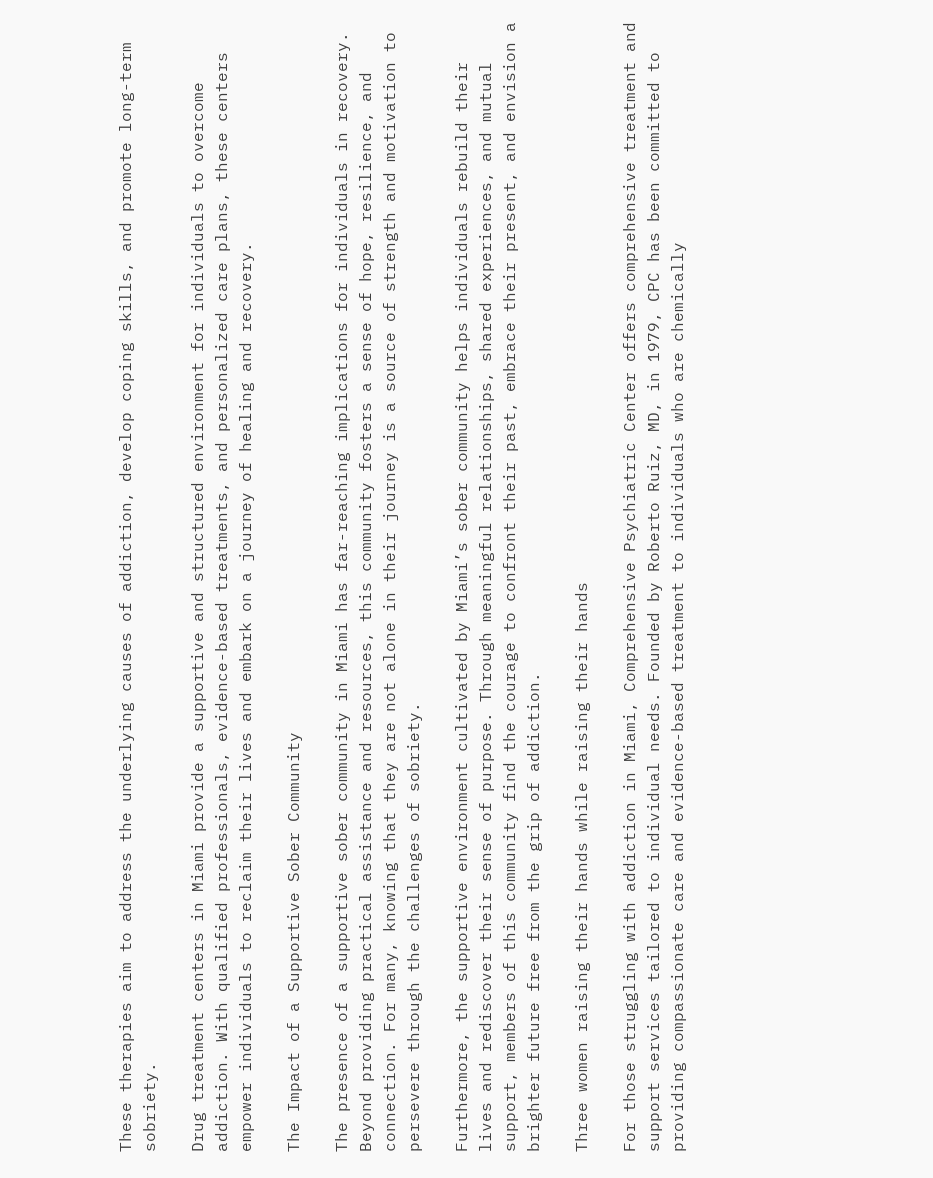These therapies aim to address the underlying causes of addiction, develop coping skills, and promote long-term sobriety.

Drug treatment centers in Miami provide a supportive and structured environment for individuals to overcome addiction. With qualified professionals, evidence-based treatments, and personalized care plans, these centers empower individuals to reclaim their lives and embark on a journey of healing and recovery.

The Impact of a Supportive Sober Community

The presence of a supportive sober community in Miami has far-reaching implications for individuals in recovery. Beyond providing practical assistance and resources, this community fosters a sense of hope, resilience, and connection. For many, knowing that they are not alone in their journey is a source of strength and motivation to persevere through the challenges of sobriety.

Furthermore, the supportive environment cultivated by Miami’s sober community helps individuals rebuild their lives and rediscover their sense of purpose. Through meaningful relationships, shared experiences, and mutual support, members of this community find the courage to confront their past, embrace their present, and envision a brighter future free from the grip of addiction.

Three women raising their hands while raising their hands

For those struggling with addiction in Miami, Comprehensive Psychiatric Center offers comprehensive treatment and support services tailored to individual needs. Founded by Roberto Ruiz, MD, in 1979, CPC has been committed to providing compassionate care and evidence-based treatment to individuals who are chemically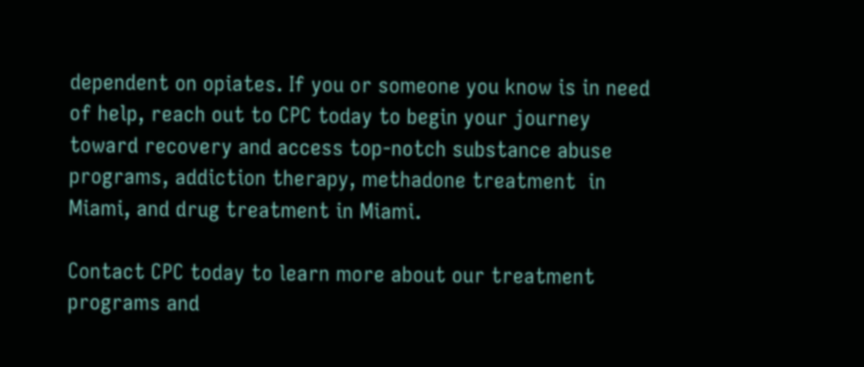dependent on opiates. If you or someone you know is in need of help, reach out to CPC today to begin your journey toward recovery and access top-notch substance abuse programs, addiction therapy, methadone treatment  in Miami, and drug treatment in Miami.

Contact CPC today to learn more about our treatment programs and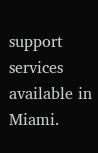support services available in Miami.